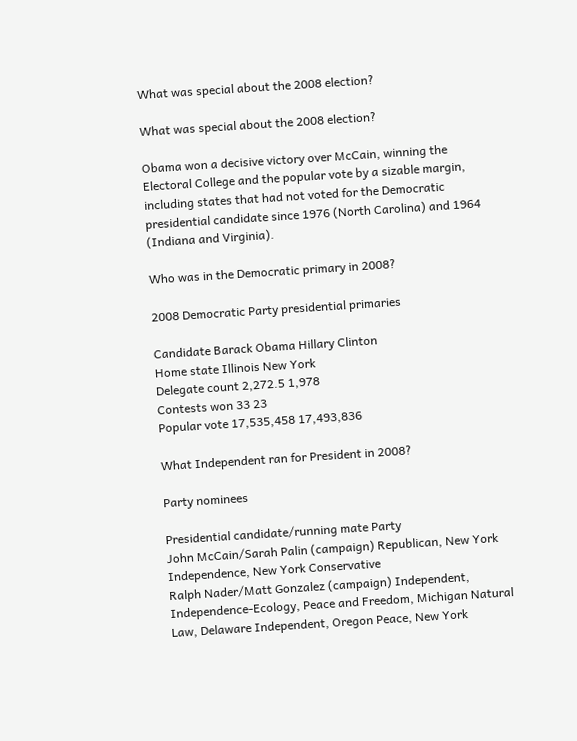What was special about the 2008 election?

What was special about the 2008 election?

Obama won a decisive victory over McCain, winning the Electoral College and the popular vote by a sizable margin, including states that had not voted for the Democratic presidential candidate since 1976 (North Carolina) and 1964 (Indiana and Virginia).

Who was in the Democratic primary in 2008?

2008 Democratic Party presidential primaries

Candidate Barack Obama Hillary Clinton
Home state Illinois New York
Delegate count 2,272.5 1,978
Contests won 33 23
Popular vote 17,535,458 17,493,836

What Independent ran for President in 2008?

Party nominees

Presidential candidate/running mate Party
John McCain/Sarah Palin (campaign) Republican, New York Independence, New York Conservative
Ralph Nader/Matt Gonzalez (campaign) Independent, Independence-Ecology, Peace and Freedom, Michigan Natural Law, Delaware Independent, Oregon Peace, New York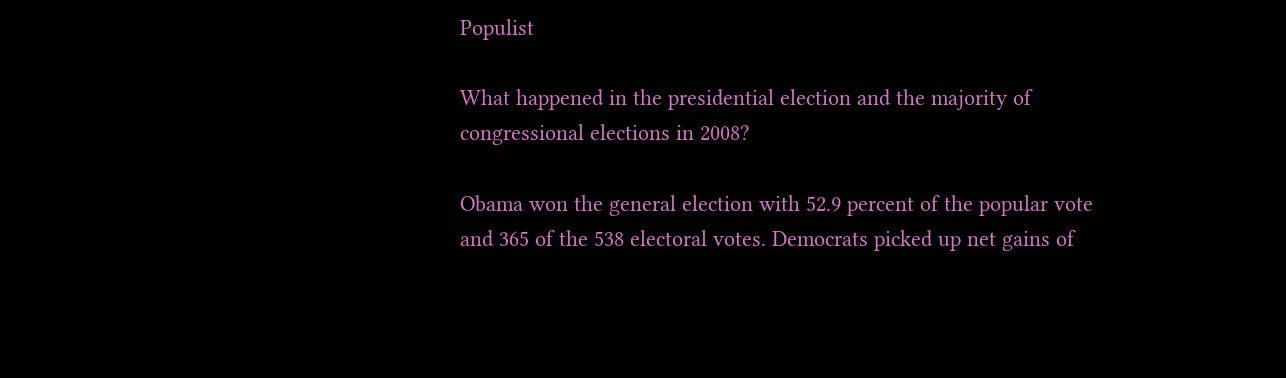Populist

What happened in the presidential election and the majority of congressional elections in 2008?

Obama won the general election with 52.9 percent of the popular vote and 365 of the 538 electoral votes. Democrats picked up net gains of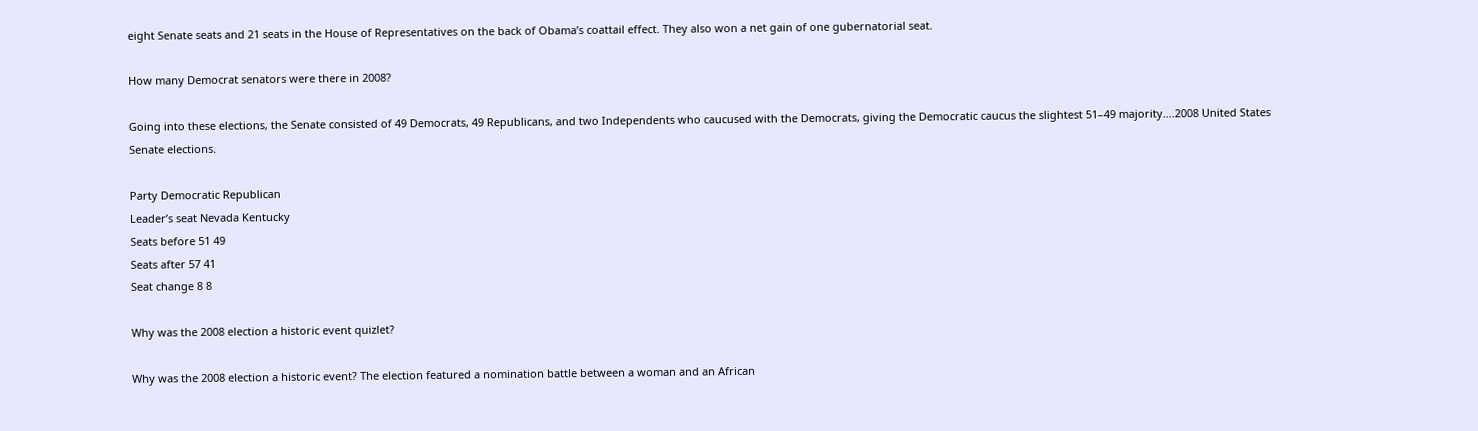eight Senate seats and 21 seats in the House of Representatives on the back of Obama’s coattail effect. They also won a net gain of one gubernatorial seat.

How many Democrat senators were there in 2008?

Going into these elections, the Senate consisted of 49 Democrats, 49 Republicans, and two Independents who caucused with the Democrats, giving the Democratic caucus the slightest 51–49 majority….2008 United States Senate elections.

Party Democratic Republican
Leader’s seat Nevada Kentucky
Seats before 51 49
Seats after 57 41
Seat change 8 8

Why was the 2008 election a historic event quizlet?

Why was the 2008 election a historic event? The election featured a nomination battle between a woman and an African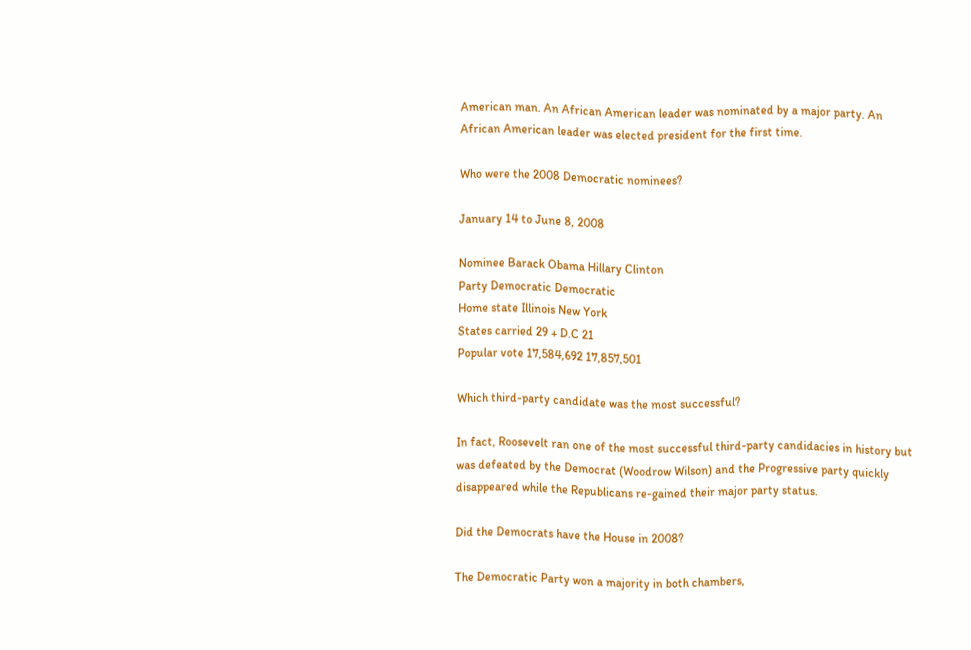American man. An African American leader was nominated by a major party. An African American leader was elected president for the first time.

Who were the 2008 Democratic nominees?

January 14 to June 8, 2008

Nominee Barack Obama Hillary Clinton
Party Democratic Democratic
Home state Illinois New York
States carried 29 + D.C 21
Popular vote 17,584,692 17,857,501

Which third-party candidate was the most successful?

In fact, Roosevelt ran one of the most successful third-party candidacies in history but was defeated by the Democrat (Woodrow Wilson) and the Progressive party quickly disappeared while the Republicans re-gained their major party status.

Did the Democrats have the House in 2008?

The Democratic Party won a majority in both chambers,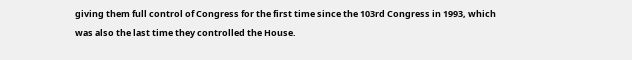giving them full control of Congress for the first time since the 103rd Congress in 1993, which was also the last time they controlled the House.